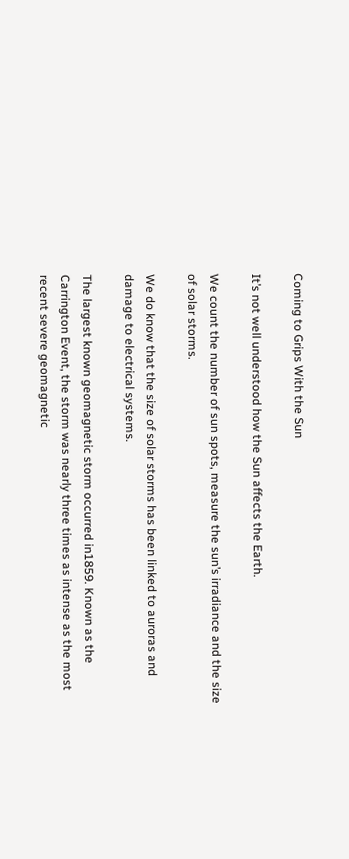Coming to Grips With the Sun

It’s not well understood how the Sun affects the Earth.

We count the number of sun spots, measure the sun’s irradiance and the size of solar storms.

We do know that the size of solar storms has been linked to auroras and damage to electrical systems.

The largest known geomagnetic storm occurred in1859. Known as the Carrington Event, the storm was nearly three times as intense as the most recent severe geomagnetic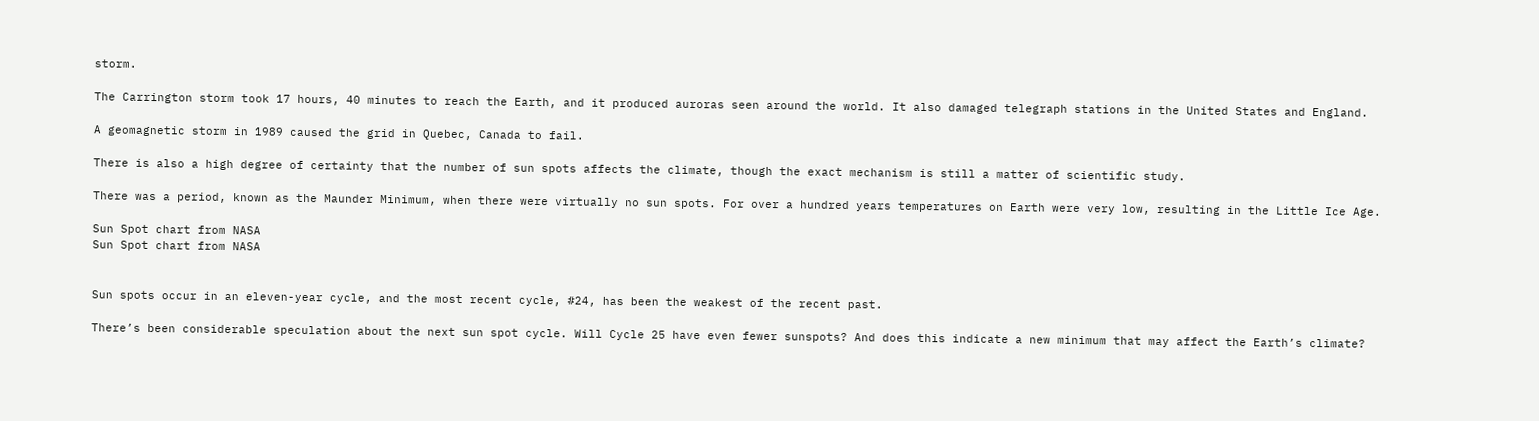storm.

The Carrington storm took 17 hours, 40 minutes to reach the Earth, and it produced auroras seen around the world. It also damaged telegraph stations in the United States and England.

A geomagnetic storm in 1989 caused the grid in Quebec, Canada to fail.

There is also a high degree of certainty that the number of sun spots affects the climate, though the exact mechanism is still a matter of scientific study.

There was a period, known as the Maunder Minimum, when there were virtually no sun spots. For over a hundred years temperatures on Earth were very low, resulting in the Little Ice Age.

Sun Spot chart from NASA
Sun Spot chart from NASA


Sun spots occur in an eleven-year cycle, and the most recent cycle, #24, has been the weakest of the recent past.

There’s been considerable speculation about the next sun spot cycle. Will Cycle 25 have even fewer sunspots? And does this indicate a new minimum that may affect the Earth’s climate?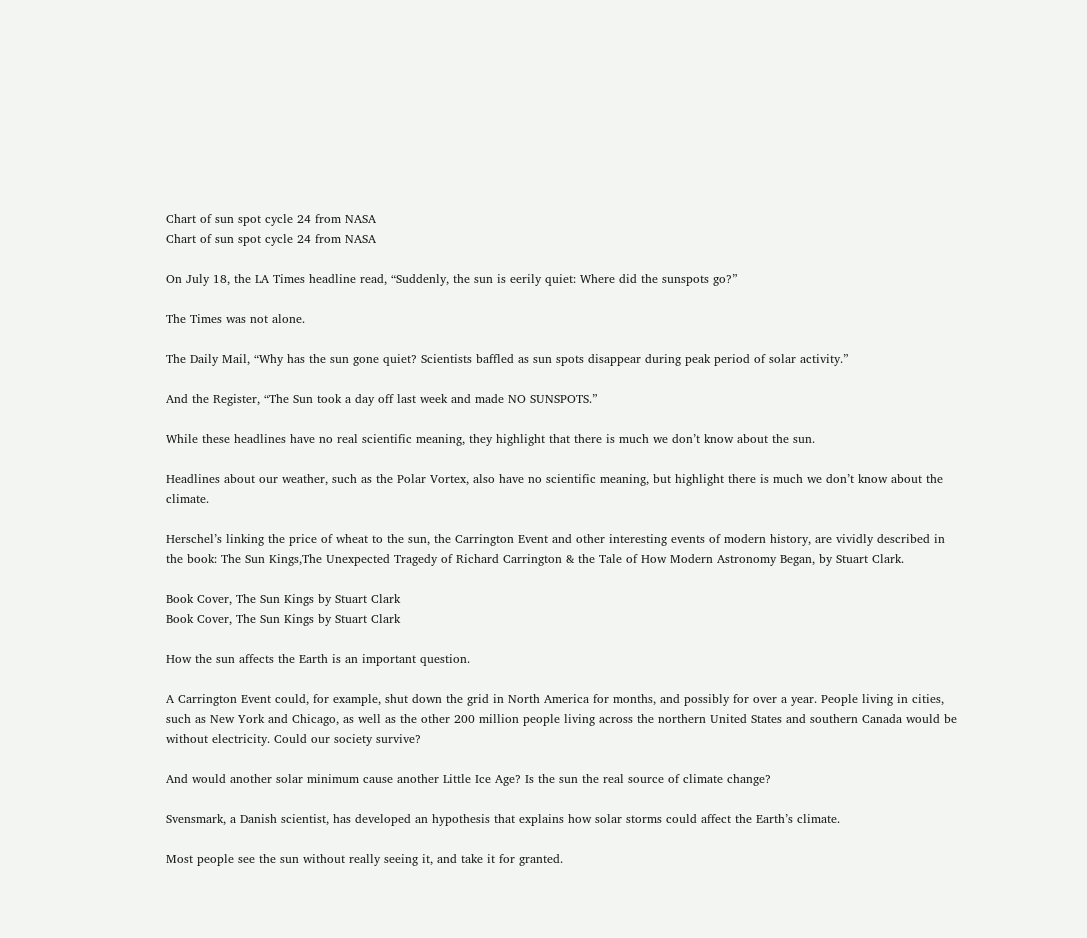Chart of sun spot cycle 24 from NASA
Chart of sun spot cycle 24 from NASA

On July 18, the LA Times headline read, “Suddenly, the sun is eerily quiet: Where did the sunspots go?”

The Times was not alone.

The Daily Mail, “Why has the sun gone quiet? Scientists baffled as sun spots disappear during peak period of solar activity.”

And the Register, “The Sun took a day off last week and made NO SUNSPOTS.”

While these headlines have no real scientific meaning, they highlight that there is much we don’t know about the sun.

Headlines about our weather, such as the Polar Vortex, also have no scientific meaning, but highlight there is much we don’t know about the climate.

Herschel’s linking the price of wheat to the sun, the Carrington Event and other interesting events of modern history, are vividly described in the book: The Sun Kings,The Unexpected Tragedy of Richard Carrington & the Tale of How Modern Astronomy Began, by Stuart Clark.

Book Cover, The Sun Kings by Stuart Clark
Book Cover, The Sun Kings by Stuart Clark

How the sun affects the Earth is an important question.

A Carrington Event could, for example, shut down the grid in North America for months, and possibly for over a year. People living in cities, such as New York and Chicago, as well as the other 200 million people living across the northern United States and southern Canada would be without electricity. Could our society survive?

And would another solar minimum cause another Little Ice Age? Is the sun the real source of climate change?

Svensmark, a Danish scientist, has developed an hypothesis that explains how solar storms could affect the Earth’s climate.

Most people see the sun without really seeing it, and take it for granted.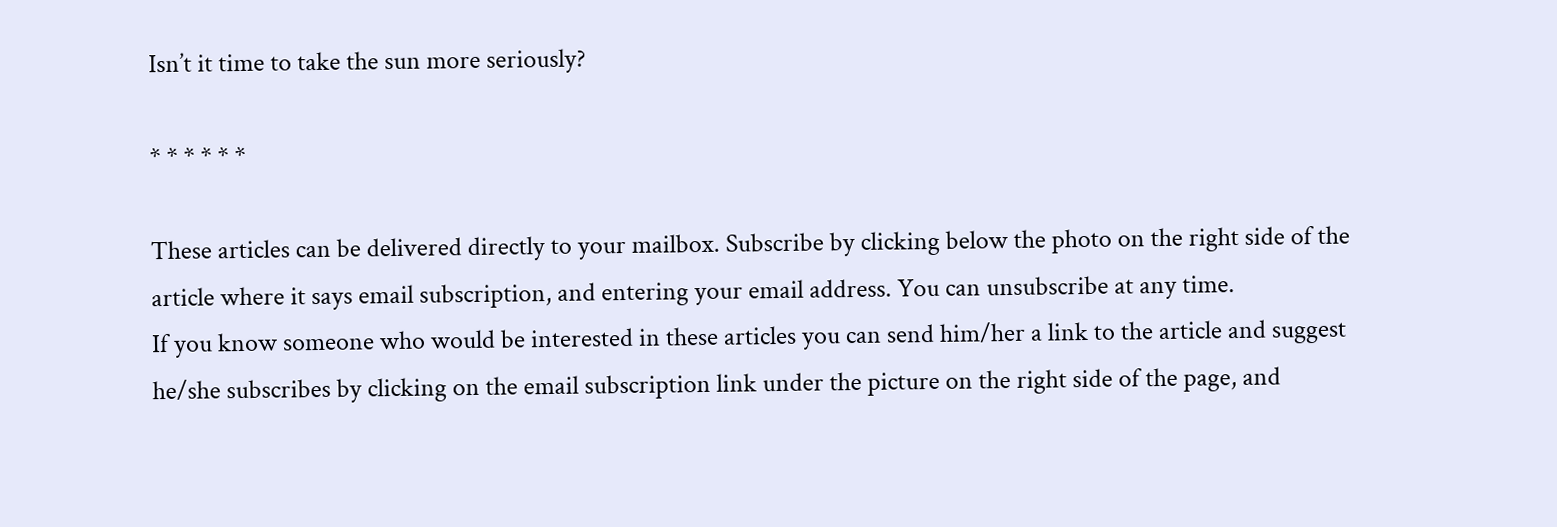Isn’t it time to take the sun more seriously?

* * * * * *

These articles can be delivered directly to your mailbox. Subscribe by clicking below the photo on the right side of the article where it says email subscription, and entering your email address. You can unsubscribe at any time.
If you know someone who would be interested in these articles you can send him/her a link to the article and suggest he/she subscribes by clicking on the email subscription link under the picture on the right side of the page, and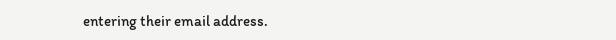entering their email address.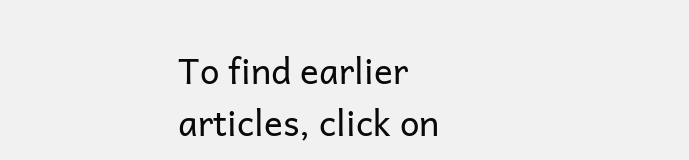To find earlier articles, click on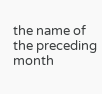the name of the preceding month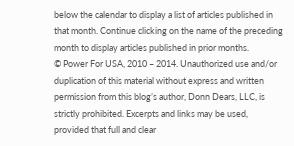below the calendar to display a list of articles published in that month. Continue clicking on the name of the preceding month to display articles published in prior months.
© Power For USA, 2010 – 2014. Unauthorized use and/or duplication of this material without express and written permission from this blog’s author, Donn Dears, LLC, is strictly prohibited. Excerpts and links may be used, provided that full and clear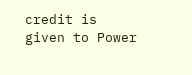credit is given to Power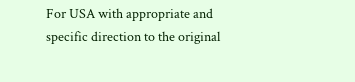For USA with appropriate and specific direction to the original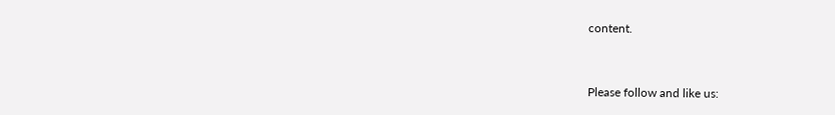content.


Please follow and like us: